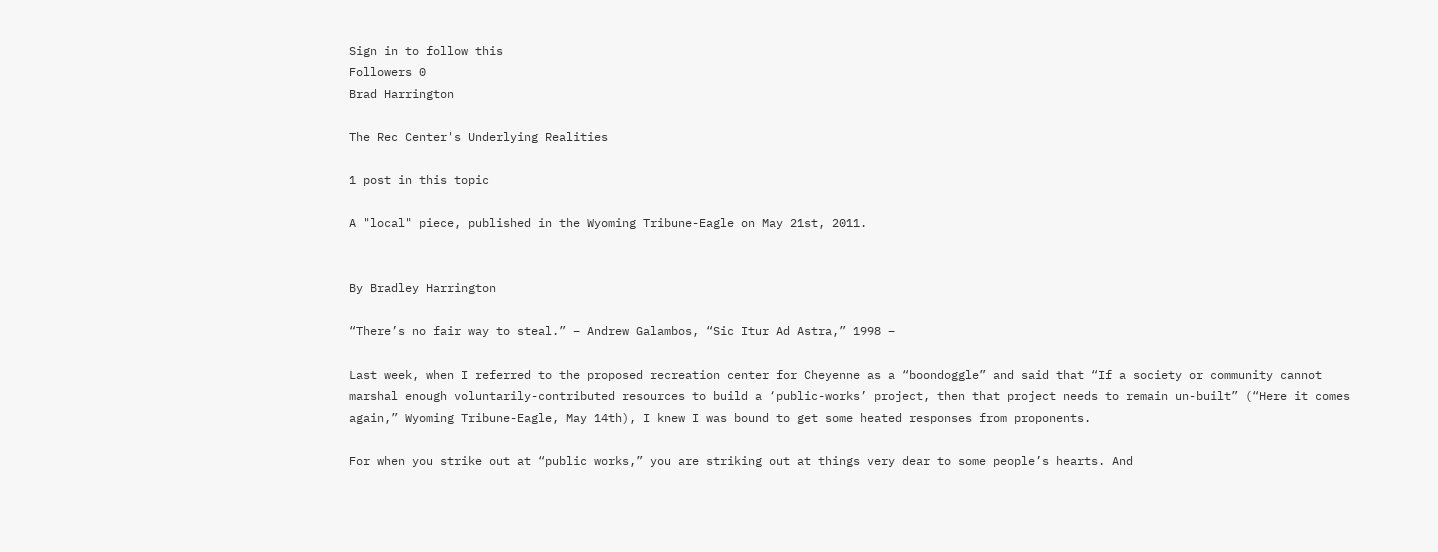Sign in to follow this
Followers 0
Brad Harrington

The Rec Center's Underlying Realities

1 post in this topic

A "local" piece, published in the Wyoming Tribune-Eagle on May 21st, 2011.


By Bradley Harrington

“There’s no fair way to steal.” – Andrew Galambos, “Sic Itur Ad Astra,” 1998 –

Last week, when I referred to the proposed recreation center for Cheyenne as a “boondoggle” and said that “If a society or community cannot marshal enough voluntarily-contributed resources to build a ‘public-works’ project, then that project needs to remain un-built” (“Here it comes again,” Wyoming Tribune-Eagle, May 14th), I knew I was bound to get some heated responses from proponents.

For when you strike out at “public works,” you are striking out at things very dear to some people’s hearts. And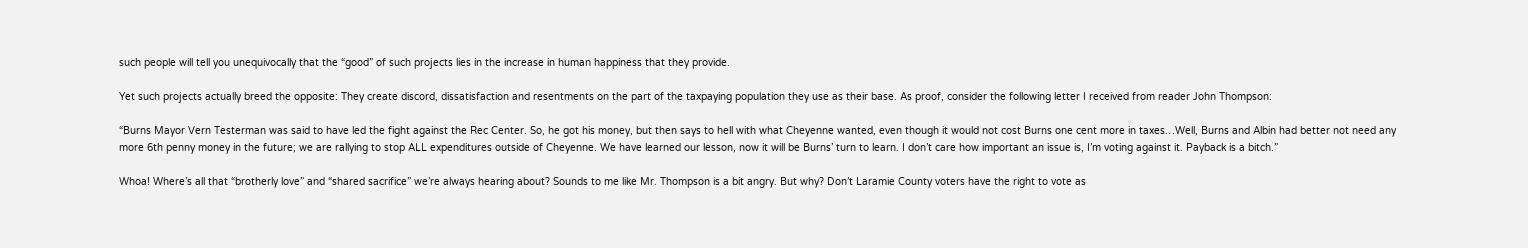such people will tell you unequivocally that the “good” of such projects lies in the increase in human happiness that they provide.

Yet such projects actually breed the opposite: They create discord, dissatisfaction and resentments on the part of the taxpaying population they use as their base. As proof, consider the following letter I received from reader John Thompson:

“Burns Mayor Vern Testerman was said to have led the fight against the Rec Center. So, he got his money, but then says to hell with what Cheyenne wanted, even though it would not cost Burns one cent more in taxes…Well, Burns and Albin had better not need any more 6th penny money in the future; we are rallying to stop ALL expenditures outside of Cheyenne. We have learned our lesson, now it will be Burns’ turn to learn. I don’t care how important an issue is, I’m voting against it. Payback is a bitch.”

Whoa! Where’s all that “brotherly love” and “shared sacrifice” we’re always hearing about? Sounds to me like Mr. Thompson is a bit angry. But why? Don’t Laramie County voters have the right to vote as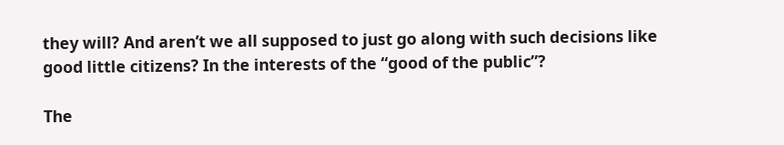they will? And aren’t we all supposed to just go along with such decisions like good little citizens? In the interests of the “good of the public”?

The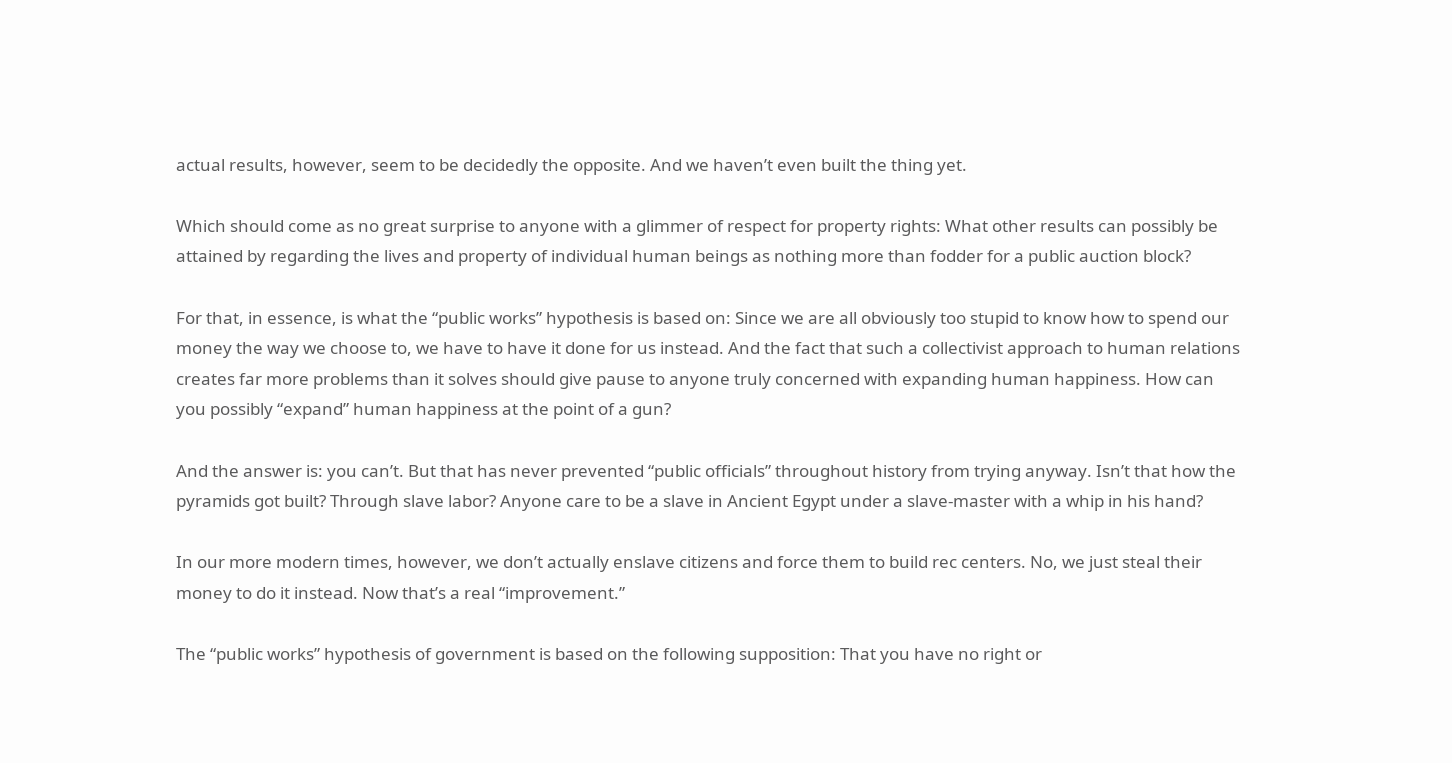actual results, however, seem to be decidedly the opposite. And we haven’t even built the thing yet.

Which should come as no great surprise to anyone with a glimmer of respect for property rights: What other results can possibly be attained by regarding the lives and property of individual human beings as nothing more than fodder for a public auction block?

For that, in essence, is what the “public works” hypothesis is based on: Since we are all obviously too stupid to know how to spend our money the way we choose to, we have to have it done for us instead. And the fact that such a collectivist approach to human relations creates far more problems than it solves should give pause to anyone truly concerned with expanding human happiness. How can you possibly “expand” human happiness at the point of a gun?

And the answer is: you can’t. But that has never prevented “public officials” throughout history from trying anyway. Isn’t that how the pyramids got built? Through slave labor? Anyone care to be a slave in Ancient Egypt under a slave-master with a whip in his hand?

In our more modern times, however, we don’t actually enslave citizens and force them to build rec centers. No, we just steal their money to do it instead. Now that’s a real “improvement.”

The “public works” hypothesis of government is based on the following supposition: That you have no right or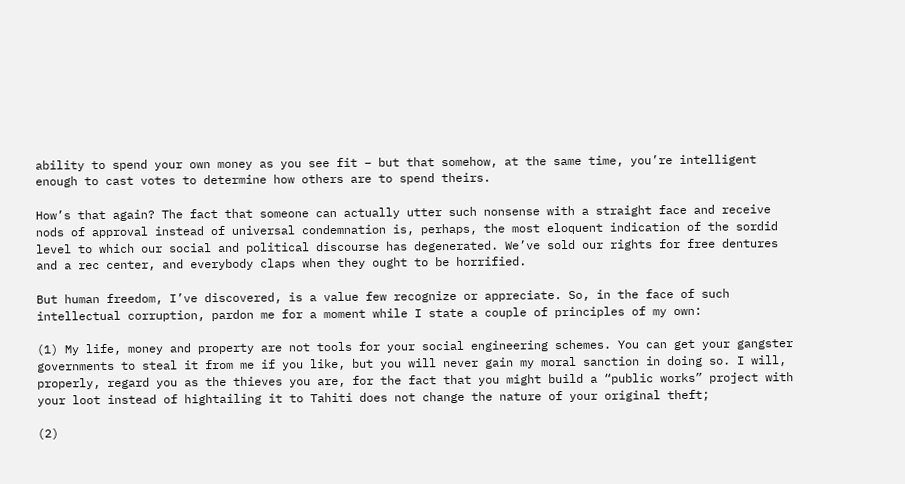ability to spend your own money as you see fit – but that somehow, at the same time, you’re intelligent enough to cast votes to determine how others are to spend theirs.

How’s that again? The fact that someone can actually utter such nonsense with a straight face and receive nods of approval instead of universal condemnation is, perhaps, the most eloquent indication of the sordid level to which our social and political discourse has degenerated. We’ve sold our rights for free dentures and a rec center, and everybody claps when they ought to be horrified.

But human freedom, I’ve discovered, is a value few recognize or appreciate. So, in the face of such intellectual corruption, pardon me for a moment while I state a couple of principles of my own:

(1) My life, money and property are not tools for your social engineering schemes. You can get your gangster governments to steal it from me if you like, but you will never gain my moral sanction in doing so. I will, properly, regard you as the thieves you are, for the fact that you might build a “public works” project with your loot instead of hightailing it to Tahiti does not change the nature of your original theft;

(2)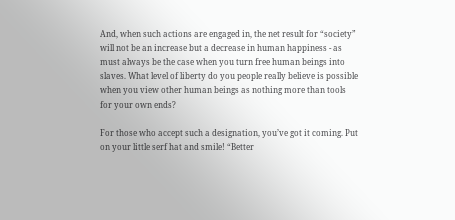And, when such actions are engaged in, the net result for “society” will not be an increase but a decrease in human happiness - as must always be the case when you turn free human beings into slaves. What level of liberty do you people really believe is possible when you view other human beings as nothing more than tools for your own ends?

For those who accept such a designation, you’ve got it coming. Put on your little serf hat and smile! “Better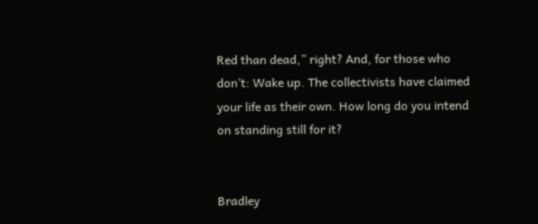Red than dead,” right? And, for those who don’t: Wake up. The collectivists have claimed your life as their own. How long do you intend on standing still for it?


Bradley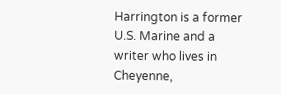Harrington is a former U.S. Marine and a writer who lives in Cheyenne,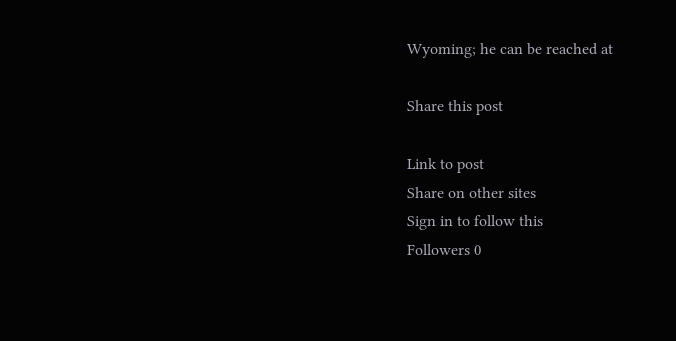Wyoming; he can be reached at

Share this post

Link to post
Share on other sites
Sign in to follow this
Followers 0